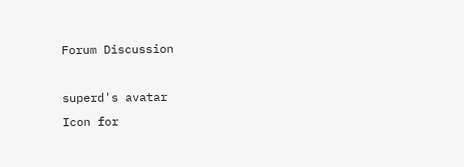Forum Discussion

superd's avatar
Icon for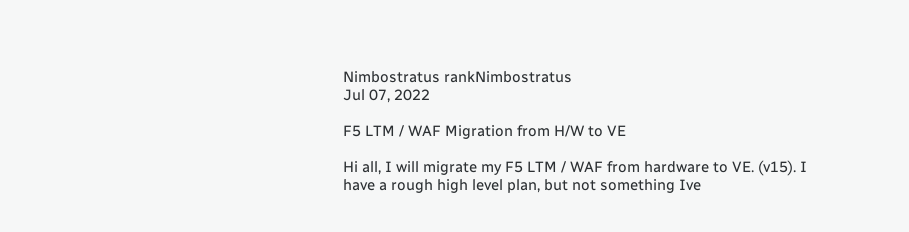Nimbostratus rankNimbostratus
Jul 07, 2022

F5 LTM / WAF Migration from H/W to VE

Hi all, I will migrate my F5 LTM / WAF from hardware to VE. (v15). I have a rough high level plan, but not something Ive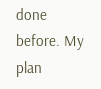done before. My plan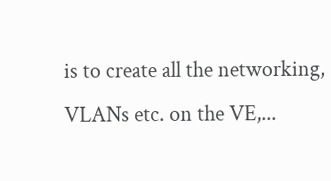is to create all the networking, VLANs etc. on the VE,...